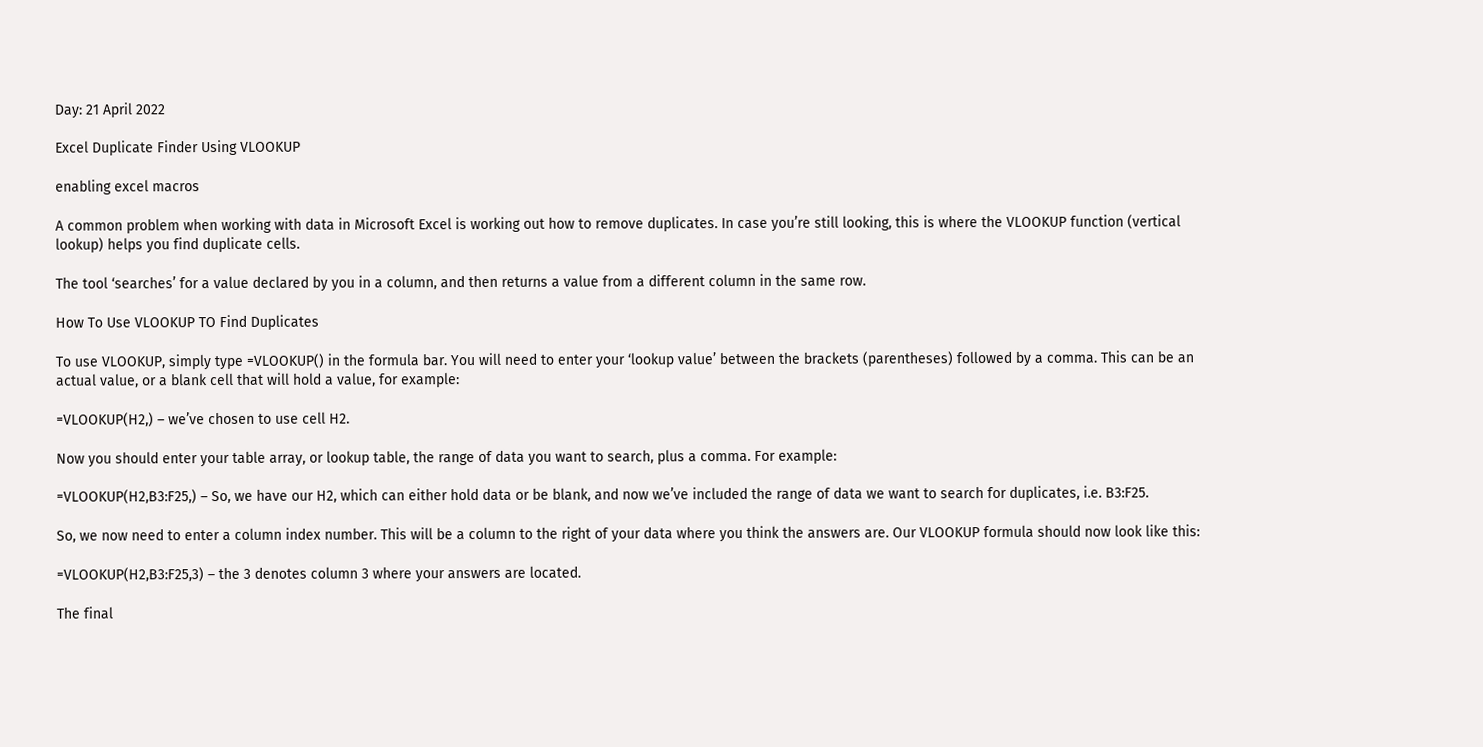Day: 21 April 2022

Excel Duplicate Finder Using VLOOKUP

enabling excel macros

A common problem when working with data in Microsoft Excel is working out how to remove duplicates. In case you’re still looking, this is where the VLOOKUP function (vertical lookup) helps you find duplicate cells.

The tool ‘searches’ for a value declared by you in a column, and then returns a value from a different column in the same row.

How To Use VLOOKUP TO Find Duplicates

To use VLOOKUP, simply type =VLOOKUP() in the formula bar. You will need to enter your ‘lookup value’ between the brackets (parentheses) followed by a comma. This can be an actual value, or a blank cell that will hold a value, for example:

=VLOOKUP(H2,) – we’ve chosen to use cell H2.

Now you should enter your table array, or lookup table, the range of data you want to search, plus a comma. For example:

=VLOOKUP(H2,B3:F25,) – So, we have our H2, which can either hold data or be blank, and now we’ve included the range of data we want to search for duplicates, i.e. B3:F25.

So, we now need to enter a column index number. This will be a column to the right of your data where you think the answers are. Our VLOOKUP formula should now look like this:

=VLOOKUP(H2,B3:F25,3) – the 3 denotes column 3 where your answers are located.

The final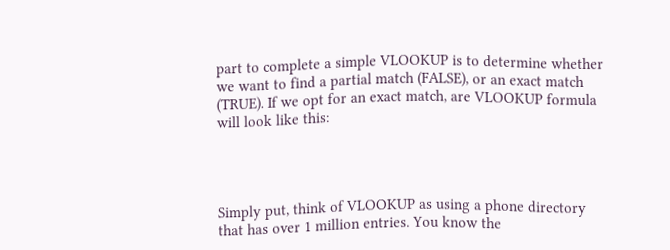part to complete a simple VLOOKUP is to determine whether we want to find a partial match (FALSE), or an exact match (TRUE). If we opt for an exact match, are VLOOKUP formula will look like this:




Simply put, think of VLOOKUP as using a phone directory that has over 1 million entries. You know the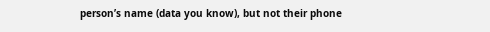person’s name (data you know), but not their phone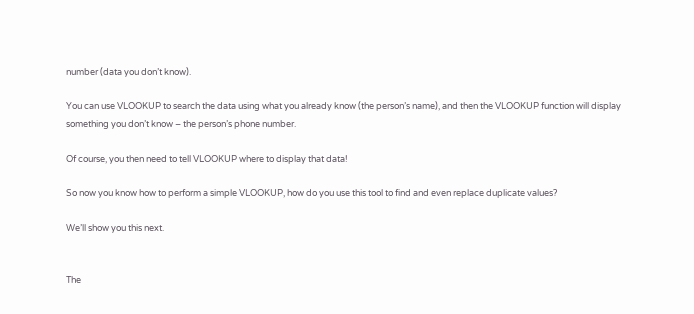number (data you don’t know).

You can use VLOOKUP to search the data using what you already know (the person’s name), and then the VLOOKUP function will display something you don’t know – the person’s phone number.

Of course, you then need to tell VLOOKUP where to display that data!

So now you know how to perform a simple VLOOKUP, how do you use this tool to find and even replace duplicate values?

We’ll show you this next.


The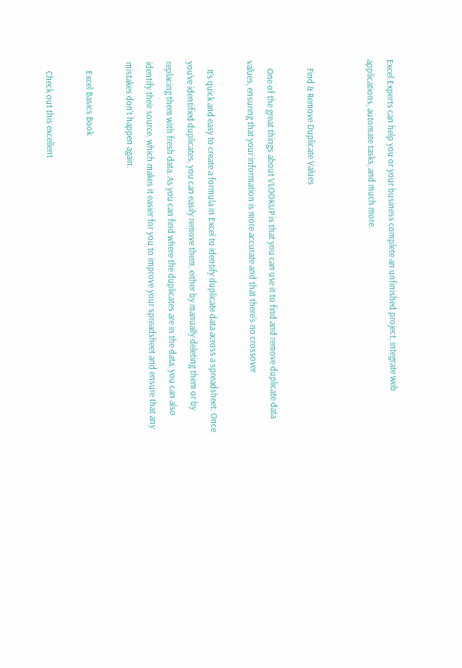Excel Experts can help you or your business complete an unfinished project, integrate web applications, automate tasks, and much more.


    Find & Remove Duplicate Values

    One of the great things about VLOOKUP is that you can use it to find and remove duplicate data values, ensuring that your information is more accurate and that there’s no crossover

    It’s quick and easy to create a formula in Excel to identify duplicate data across a spreadsheet. Once you’ve identified duplicates, you can easily remove them, either by manually deleting them or by replacing them with fresh data. As you can find where the duplicates are in the data, you can also identify their source, which makes it easier for you to improve your spreadsheet and ensure that any mistakes don’t happen again.

    Excel Basics Book

    Check out this excellent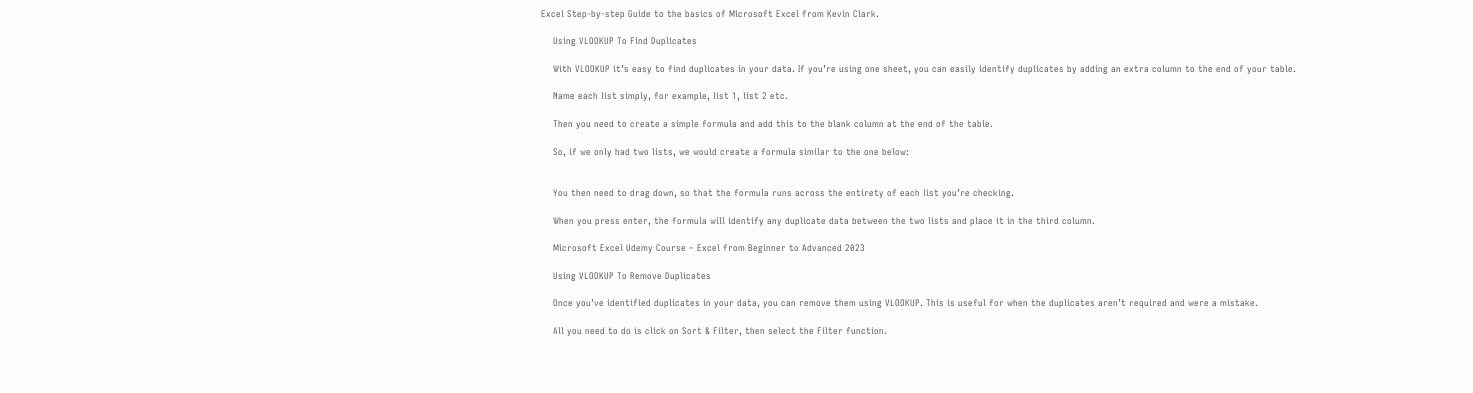Excel Step-by-step Guide to the basics of Microsoft Excel from Kevin Clark.

    Using VLOOKUP To Find Duplicates

    With VLOOKUP it’s easy to find duplicates in your data. If you’re using one sheet, you can easily identify duplicates by adding an extra column to the end of your table.

    Name each list simply, for example, list 1, list 2 etc.

    Then you need to create a simple formula and add this to the blank column at the end of the table.

    So, if we only had two lists, we would create a formula similar to the one below:


    You then need to drag down, so that the formula runs across the entirety of each list you’re checking.

    When you press enter, the formula will identify any duplicate data between the two lists and place it in the third column.

    Microsoft Excel Udemy Course – Excel from Beginner to Advanced 2023

    Using VLOOKUP To Remove Duplicates

    Once you’ve identified duplicates in your data, you can remove them using VLOOKUP. This is useful for when the duplicates aren’t required and were a mistake.

    All you need to do is click on Sort & Filter, then select the Filter function.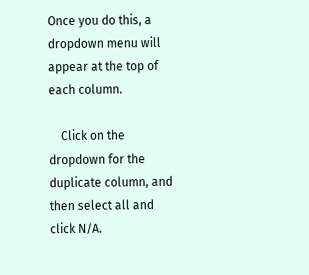Once you do this, a dropdown menu will appear at the top of each column.

    Click on the dropdown for the duplicate column, and then select all and click N/A.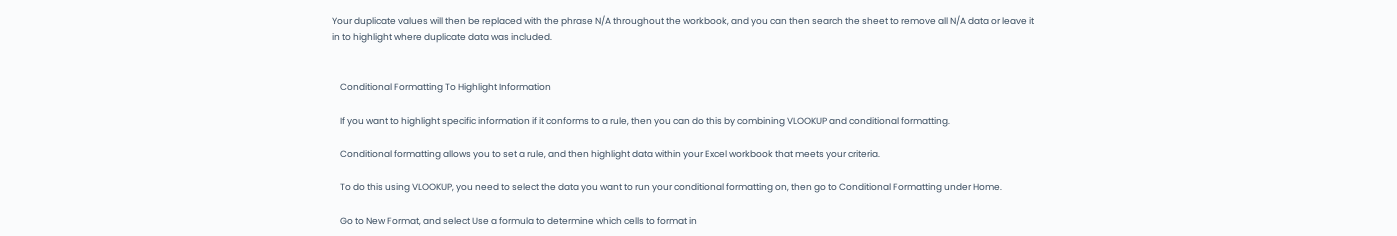Your duplicate values will then be replaced with the phrase N/A throughout the workbook, and you can then search the sheet to remove all N/A data or leave it in to highlight where duplicate data was included.


    Conditional Formatting To Highlight Information

    If you want to highlight specific information if it conforms to a rule, then you can do this by combining VLOOKUP and conditional formatting.

    Conditional formatting allows you to set a rule, and then highlight data within your Excel workbook that meets your criteria.

    To do this using VLOOKUP, you need to select the data you want to run your conditional formatting on, then go to Conditional Formatting under Home.

    Go to New Format, and select Use a formula to determine which cells to format in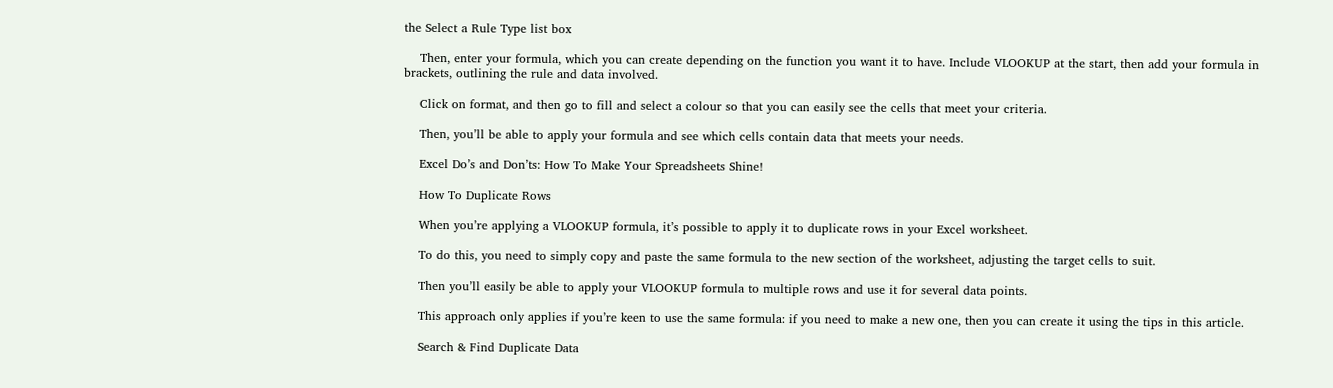the Select a Rule Type list box

    Then, enter your formula, which you can create depending on the function you want it to have. Include VLOOKUP at the start, then add your formula in brackets, outlining the rule and data involved.

    Click on format, and then go to fill and select a colour so that you can easily see the cells that meet your criteria.

    Then, you’ll be able to apply your formula and see which cells contain data that meets your needs.

    Excel Do’s and Don’ts: How To Make Your Spreadsheets Shine!

    How To Duplicate Rows

    When you’re applying a VLOOKUP formula, it’s possible to apply it to duplicate rows in your Excel worksheet.

    To do this, you need to simply copy and paste the same formula to the new section of the worksheet, adjusting the target cells to suit.

    Then you’ll easily be able to apply your VLOOKUP formula to multiple rows and use it for several data points.

    This approach only applies if you’re keen to use the same formula: if you need to make a new one, then you can create it using the tips in this article.

    Search & Find Duplicate Data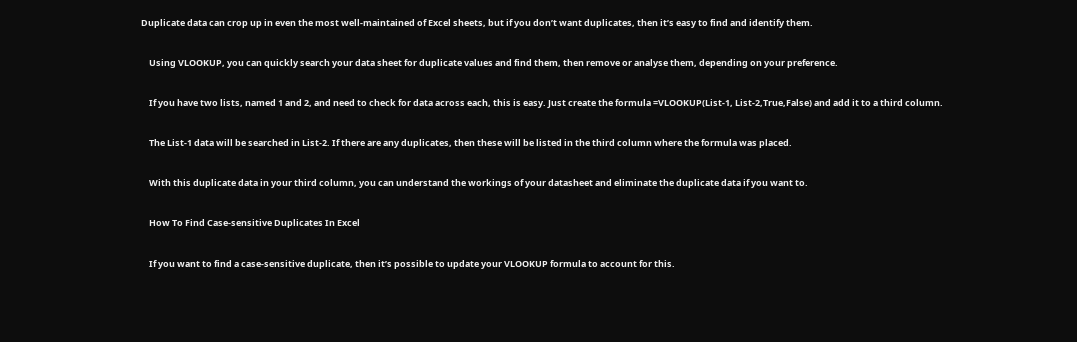Duplicate data can crop up in even the most well-maintained of Excel sheets, but if you don’t want duplicates, then it’s easy to find and identify them.

    Using VLOOKUP, you can quickly search your data sheet for duplicate values and find them, then remove or analyse them, depending on your preference.

    If you have two lists, named 1 and 2, and need to check for data across each, this is easy. Just create the formula =VLOOKUP(List-1, List-2,True,False) and add it to a third column.

    The List-1 data will be searched in List-2. If there are any duplicates, then these will be listed in the third column where the formula was placed.

    With this duplicate data in your third column, you can understand the workings of your datasheet and eliminate the duplicate data if you want to.

    How To Find Case-sensitive Duplicates In Excel

    If you want to find a case-sensitive duplicate, then it’s possible to update your VLOOKUP formula to account for this.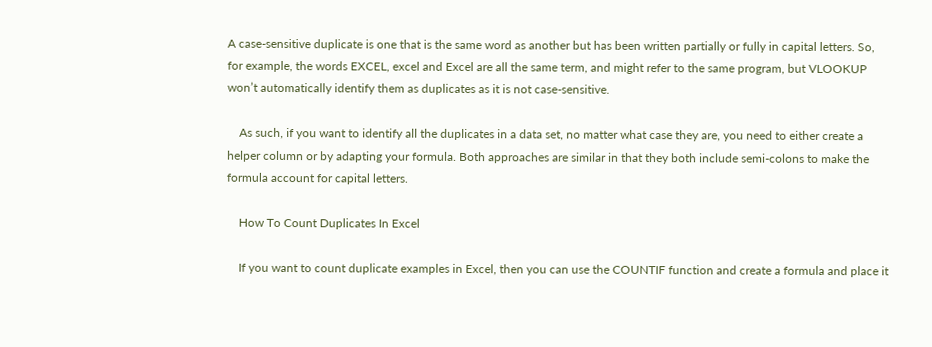A case-sensitive duplicate is one that is the same word as another but has been written partially or fully in capital letters. So, for example, the words EXCEL, excel and Excel are all the same term, and might refer to the same program, but VLOOKUP won’t automatically identify them as duplicates as it is not case-sensitive.

    As such, if you want to identify all the duplicates in a data set, no matter what case they are, you need to either create a helper column or by adapting your formula. Both approaches are similar in that they both include semi-colons to make the formula account for capital letters.

    How To Count Duplicates In Excel

    If you want to count duplicate examples in Excel, then you can use the COUNTIF function and create a formula and place it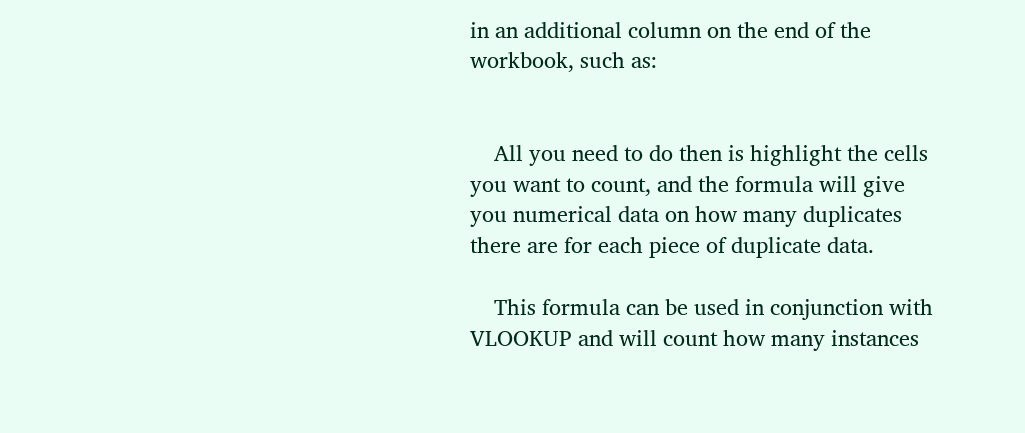in an additional column on the end of the workbook, such as:


    All you need to do then is highlight the cells you want to count, and the formula will give you numerical data on how many duplicates there are for each piece of duplicate data.

    This formula can be used in conjunction with VLOOKUP and will count how many instances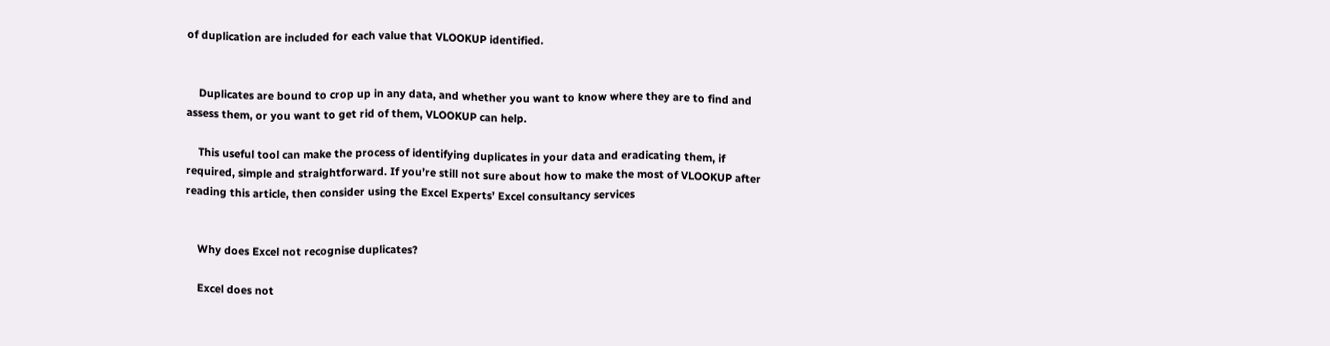of duplication are included for each value that VLOOKUP identified.


    Duplicates are bound to crop up in any data, and whether you want to know where they are to find and assess them, or you want to get rid of them, VLOOKUP can help.

    This useful tool can make the process of identifying duplicates in your data and eradicating them, if required, simple and straightforward. If you’re still not sure about how to make the most of VLOOKUP after reading this article, then consider using the Excel Experts’ Excel consultancy services


    Why does Excel not recognise duplicates?

    Excel does not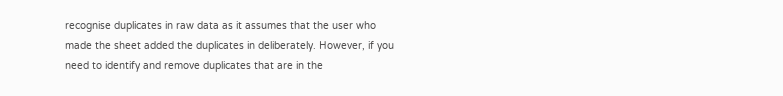recognise duplicates in raw data as it assumes that the user who made the sheet added the duplicates in deliberately. However, if you need to identify and remove duplicates that are in the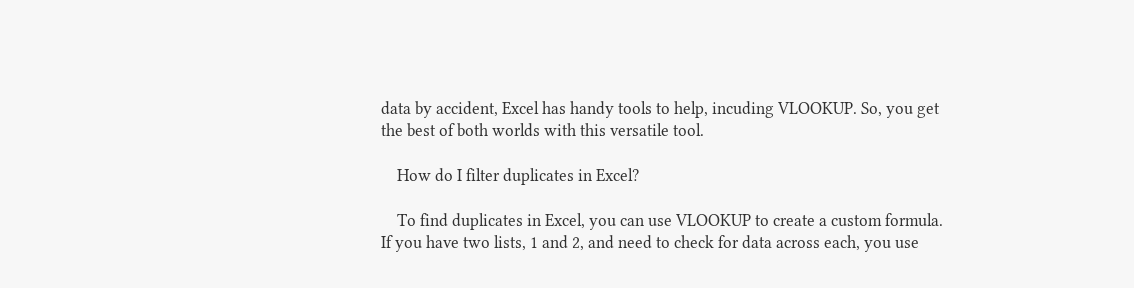data by accident, Excel has handy tools to help, incuding VLOOKUP. So, you get the best of both worlds with this versatile tool.

    How do I filter duplicates in Excel?

    To find duplicates in Excel, you can use VLOOKUP to create a custom formula. If you have two lists, 1 and 2, and need to check for data across each, you use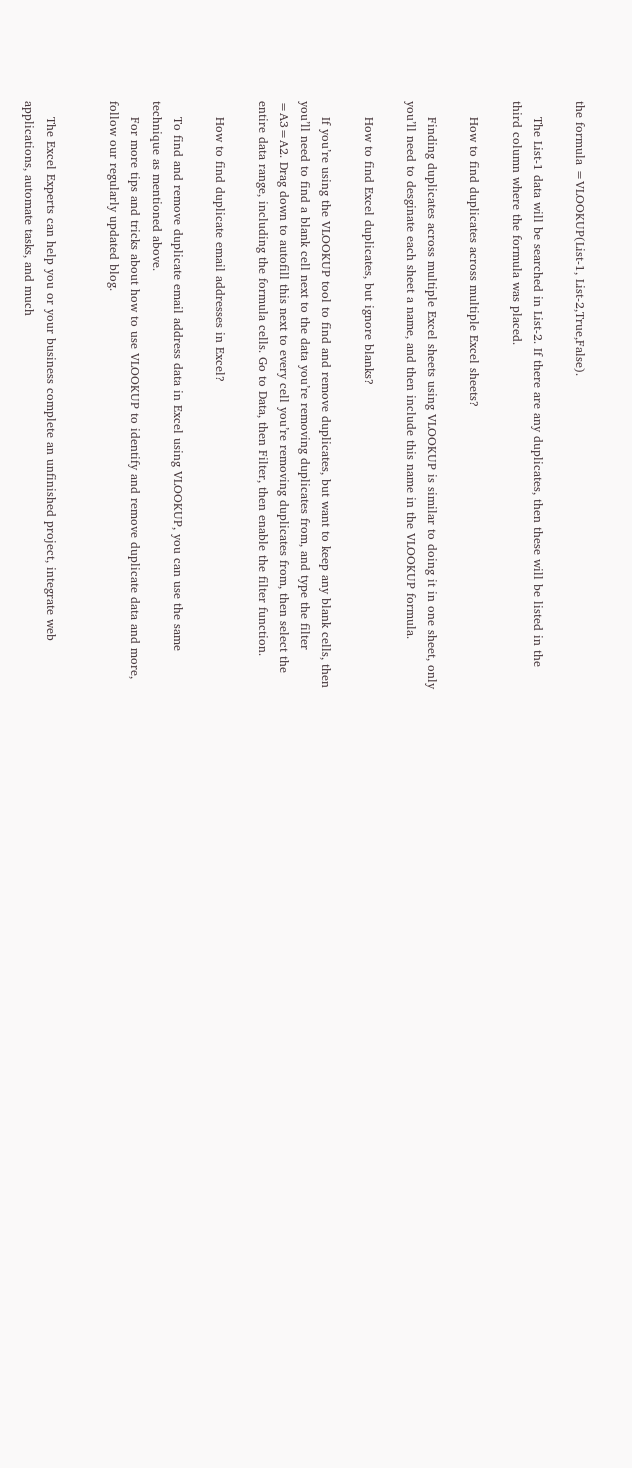the formula =VLOOKUP(List-1, List-2,True,False).

    The List-1 data will be searched in List-2. If there are any duplicates, then these will be listed in the third column where the formula was placed.

    How to find duplicates across multiple Excel sheets?

    Finding duplicates across multiple Excel sheets using VLOOKUP is similar to doing it in one sheet, only you’ll need to desginate each sheet a name, and then include this name in the VLOOKUP formula.

    How to find Excel duplicates, but ignore blanks?

    If you’re using the VLOOKUP tool to find and remove duplicates, but want to keep any blank cells, then you’ll need to find a blank cell next to the data you’re removing duplicates from, and type the filter =A3=A2. Drag down to autofill this next to every cell you’re removing duplicates from, then select the entire data range, including the formula cells. Go to Data, then Filter, then enable the filter function.

    How to find duplicate email addresses in Excel?

    To find and remove duplicate email address data in Excel using VLOOKUP, you can use the same technique as mentioned above.
    For more tips and tricks about how to use VLOOKUP to identify and remove duplicate data and more, follow our regularly updated blog.


    The Excel Experts can help you or your business complete an unfinished project, integrate web applications, automate tasks, and much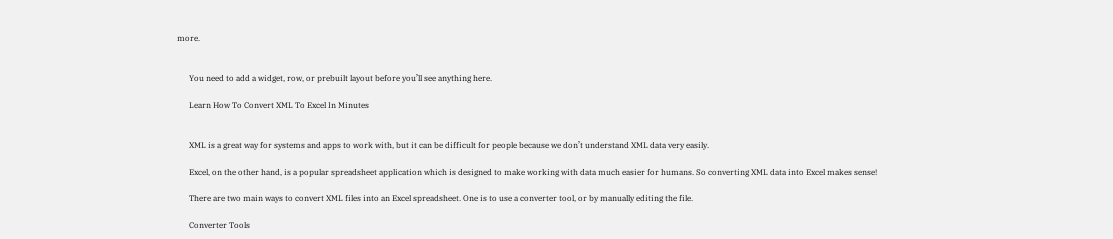more.


      You need to add a widget, row, or prebuilt layout before you’ll see anything here.

      Learn How To Convert XML To Excel In Minutes


      XML is a great way for systems and apps to work with, but it can be difficult for people because we don’t understand XML data very easily.

      Excel, on the other hand, is a popular spreadsheet application which is designed to make working with data much easier for humans. So converting XML data into Excel makes sense!

      There are two main ways to convert XML files into an Excel spreadsheet. One is to use a converter tool, or by manually editing the file.

      Converter Tools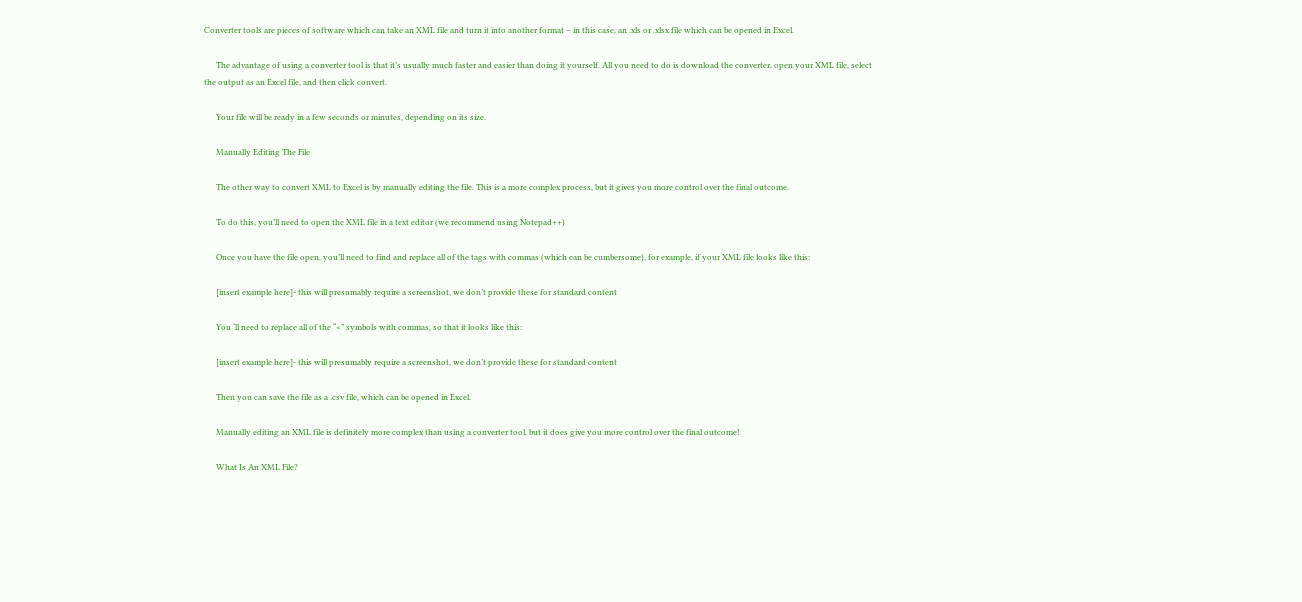Converter tools are pieces of software which can take an XML file and turn it into another format – in this case, an .xls or .xlsx file which can be opened in Excel.

      The advantage of using a converter tool is that it’s usually much faster and easier than doing it yourself. All you need to do is download the converter, open your XML file, select the output as an Excel file, and then click convert.

      Your file will be ready in a few seconds or minutes, depending on its size.

      Manually Editing The File

      The other way to convert XML to Excel is by manually editing the file. This is a more complex process, but it gives you more control over the final outcome.

      To do this, you’ll need to open the XML file in a text editor (we recommend using Notepad++)

      Once you have the file open, you’ll need to find and replace all of the tags with commas (which can be cumbersome), for example, if your XML file looks like this:

      [insert example here]- this will presumably require a screenshot, we don’t provide these for standard content

      You ‘ll need to replace all of the “<” symbols with commas, so that it looks like this:

      [insert example here]- this will presumably require a screenshot, we don’t provide these for standard content

      Then you can save the file as a .csv file, which can be opened in Excel.

      Manually editing an XML file is definitely more complex than using a converter tool, but it does give you more control over the final outcome!

      What Is An XML File?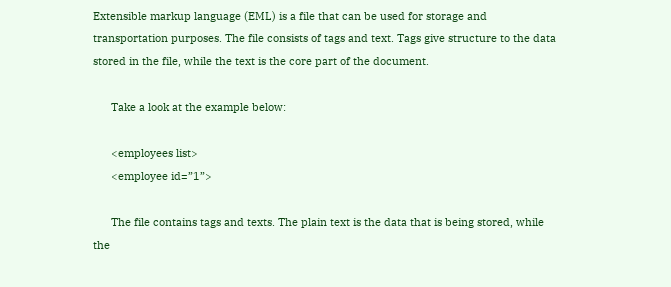Extensible markup language (EML) is a file that can be used for storage and transportation purposes. The file consists of tags and text. Tags give structure to the data stored in the file, while the text is the core part of the document.

      Take a look at the example below:

      <employees list>
      <employee id=”1”>

      The file contains tags and texts. The plain text is the data that is being stored, while the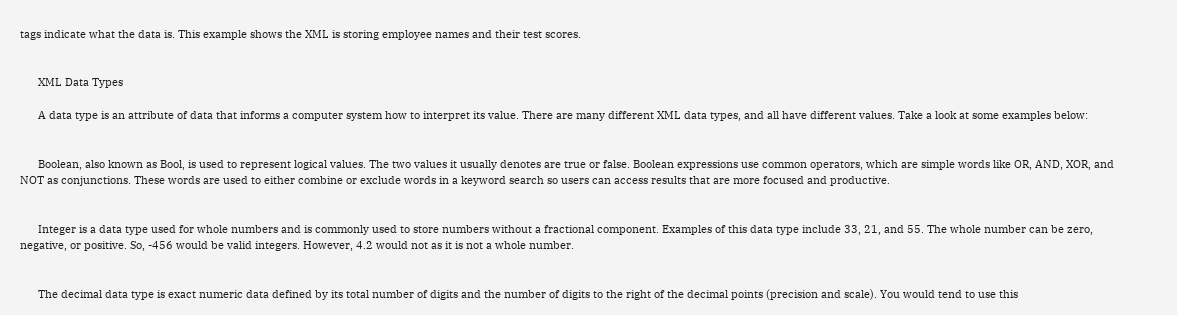tags indicate what the data is. This example shows the XML is storing employee names and their test scores.


      XML Data Types

      A data type is an attribute of data that informs a computer system how to interpret its value. There are many different XML data types, and all have different values. Take a look at some examples below:


      Boolean, also known as Bool, is used to represent logical values. The two values it usually denotes are true or false. Boolean expressions use common operators, which are simple words like OR, AND, XOR, and NOT as conjunctions. These words are used to either combine or exclude words in a keyword search so users can access results that are more focused and productive.


      Integer is a data type used for whole numbers and is commonly used to store numbers without a fractional component. Examples of this data type include 33, 21, and 55. The whole number can be zero, negative, or positive. So, -456 would be valid integers. However, 4.2 would not as it is not a whole number.


      The decimal data type is exact numeric data defined by its total number of digits and the number of digits to the right of the decimal points (precision and scale). You would tend to use this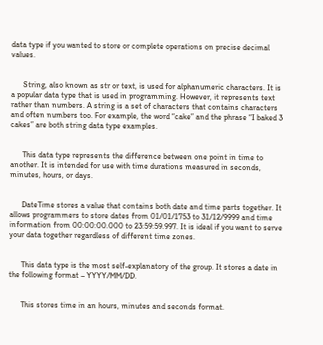data type if you wanted to store or complete operations on precise decimal values.


      String, also known as str or text, is used for alphanumeric characters. It is a popular data type that is used in programming. However, it represents text rather than numbers. A string is a set of characters that contains characters and often numbers too. For example, the word “cake” and the phrase “I baked 3 cakes” are both string data type examples.


      This data type represents the difference between one point in time to another. It is intended for use with time durations measured in seconds, minutes, hours, or days.


      DateTime stores a value that contains both date and time parts together. It allows programmers to store dates from 01/01/1753 to 31/12/9999 and time information from 00:00:00.000 to 23:59:59.997. It is ideal if you want to serve your data together regardless of different time zones.


      This data type is the most self-explanatory of the group. It stores a date in the following format – YYYY/MM/DD.


      This stores time in an hours, minutes and seconds format.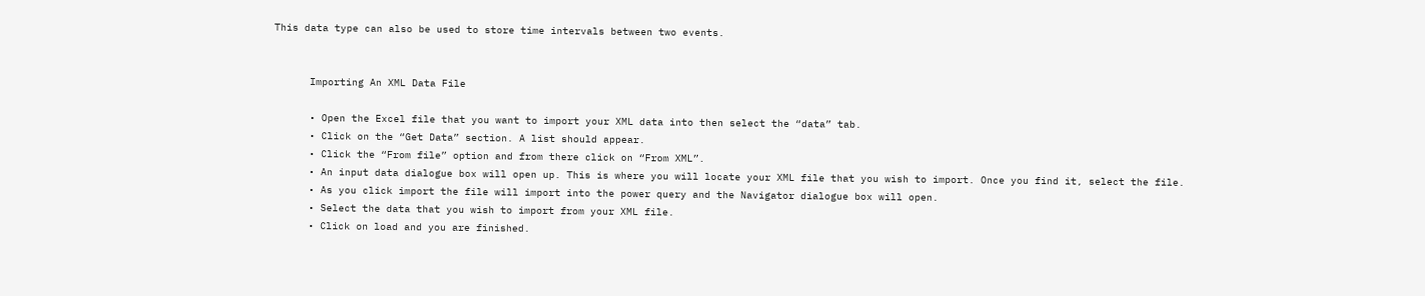This data type can also be used to store time intervals between two events.


      Importing An XML Data File

      • Open the Excel file that you want to import your XML data into then select the “data” tab.
      • Click on the “Get Data” section. A list should appear.
      • Click the “From file” option and from there click on “From XML”.
      • An input data dialogue box will open up. This is where you will locate your XML file that you wish to import. Once you find it, select the file.
      • As you click import the file will import into the power query and the Navigator dialogue box will open.
      • Select the data that you wish to import from your XML file.
      • Click on load and you are finished.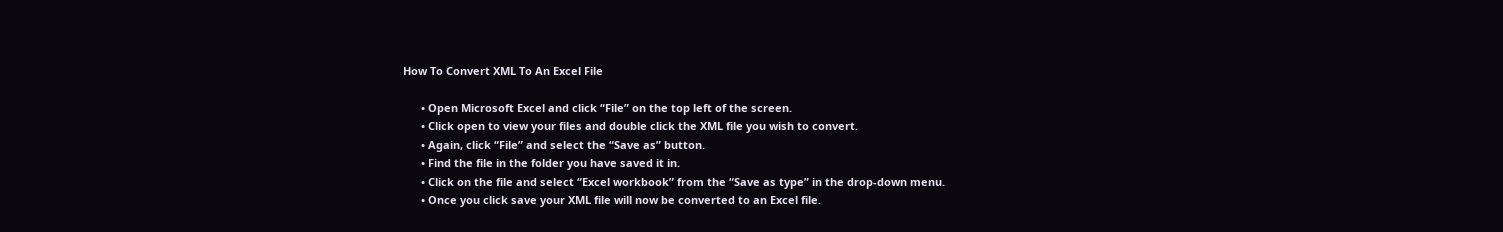How To Convert XML To An Excel File

      • Open Microsoft Excel and click “File” on the top left of the screen.
      • Click open to view your files and double click the XML file you wish to convert.
      • Again, click “File” and select the “Save as” button.
      • Find the file in the folder you have saved it in.
      • Click on the file and select “Excel workbook” from the “Save as type” in the drop-down menu.
      • Once you click save your XML file will now be converted to an Excel file.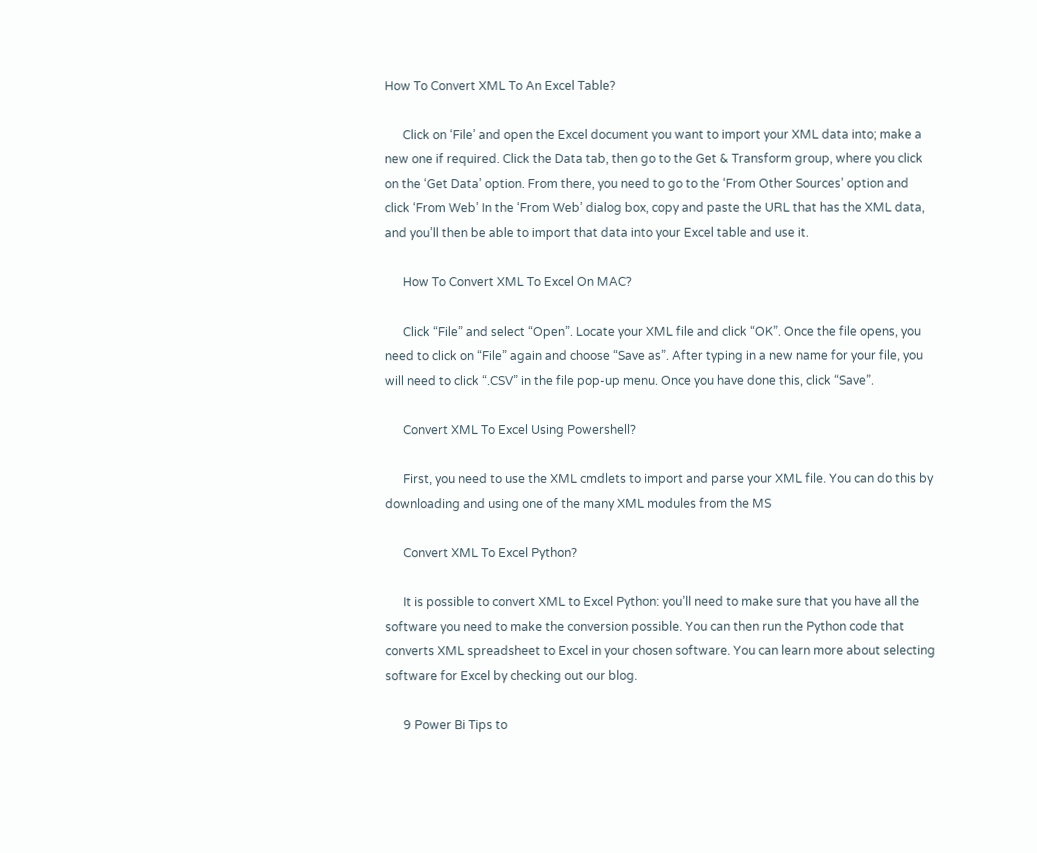How To Convert XML To An Excel Table?

      Click on ‘File’ and open the Excel document you want to import your XML data into; make a new one if required. Click the Data tab, then go to the Get & Transform group, where you click on the ‘Get Data’ option. From there, you need to go to the ‘From Other Sources’ option and click ‘From Web’ In the ‘From Web’ dialog box, copy and paste the URL that has the XML data, and you’ll then be able to import that data into your Excel table and use it.

      How To Convert XML To Excel On MAC?

      Click “File” and select “Open”. Locate your XML file and click “OK”. Once the file opens, you need to click on “File” again and choose “Save as”. After typing in a new name for your file, you will need to click “.CSV” in the file pop-up menu. Once you have done this, click “Save”.

      Convert XML To Excel Using Powershell?

      First, you need to use the XML cmdlets to import and parse your XML file. You can do this by downloading and using one of the many XML modules from the MS

      Convert XML To Excel Python?

      It is possible to convert XML to Excel Python: you’ll need to make sure that you have all the software you need to make the conversion possible. You can then run the Python code that converts XML spreadsheet to Excel in your chosen software. You can learn more about selecting software for Excel by checking out our blog.

      9 Power Bi Tips to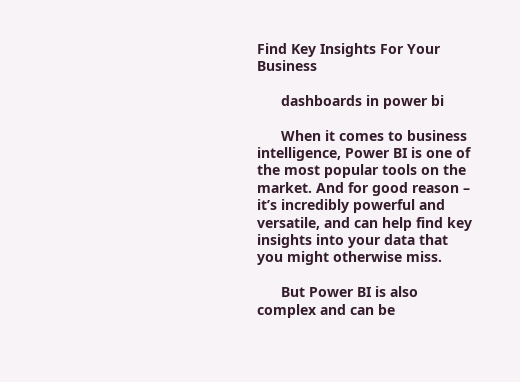Find Key Insights For Your Business

      dashboards in power bi

      When it comes to business intelligence, Power BI is one of the most popular tools on the market. And for good reason – it’s incredibly powerful and versatile, and can help find key insights into your data that you might otherwise miss.

      But Power BI is also complex and can be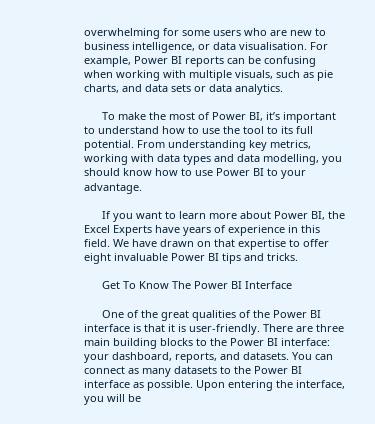overwhelming for some users who are new to business intelligence, or data visualisation. For example, Power BI reports can be confusing when working with multiple visuals, such as pie charts, and data sets or data analytics.

      To make the most of Power BI, it’s important to understand how to use the tool to its full potential. From understanding key metrics, working with data types and data modelling, you should know how to use Power BI to your advantage.

      If you want to learn more about Power BI, the Excel Experts have years of experience in this field. We have drawn on that expertise to offer eight invaluable Power BI tips and tricks.

      Get To Know The Power BI Interface

      One of the great qualities of the Power BI interface is that it is user-friendly. There are three main building blocks to the Power BI interface: your dashboard, reports, and datasets. You can connect as many datasets to the Power BI interface as possible. Upon entering the interface, you will be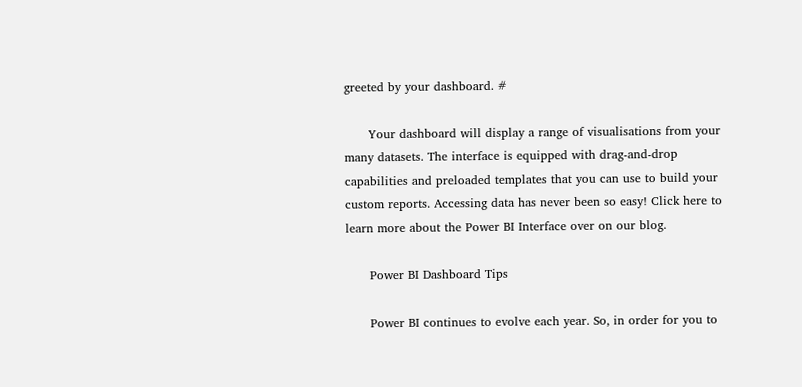greeted by your dashboard. #

      Your dashboard will display a range of visualisations from your many datasets. The interface is equipped with drag-and-drop capabilities and preloaded templates that you can use to build your custom reports. Accessing data has never been so easy! Click here to learn more about the Power BI Interface over on our blog.

      Power BI Dashboard Tips

      Power BI continues to evolve each year. So, in order for you to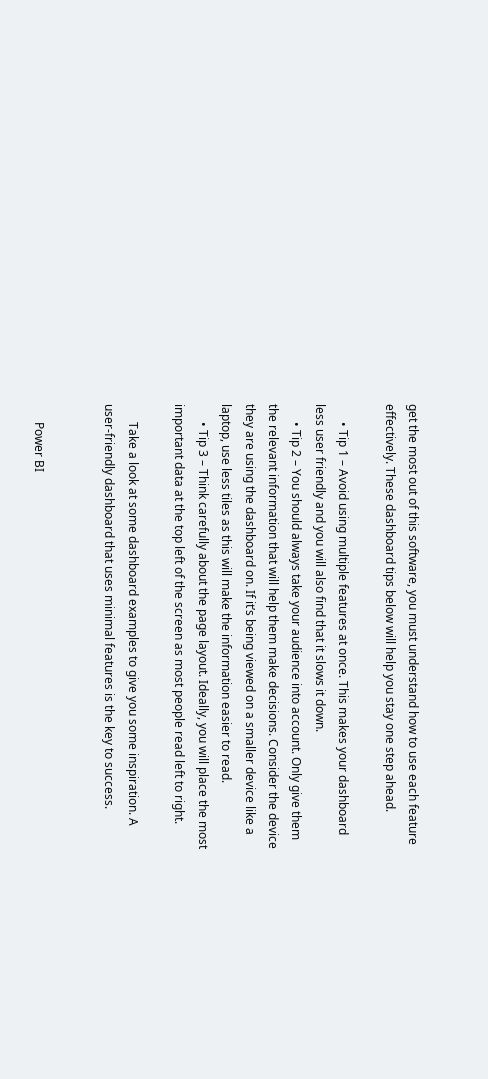get the most out of this software, you must understand how to use each feature effectively. These dashboard tips below will help you stay one step ahead.

      • Tip 1 – Avoid using multiple features at once. This makes your dashboard less user friendly and you will also find that it slows it down.
      • Tip 2 – You should always take your audience into account. Only give them the relevant information that will help them make decisions. Consider the device they are using the dashboard on. If it’s being viewed on a smaller device like a laptop, use less tiles as this will make the information easier to read.
      • Tip 3 – Think carefully about the page layout. Ideally, you will place the most important data at the top left of the screen as most people read left to right.

      Take a look at some dashboard examples to give you some inspiration. A user-friendly dashboard that uses minimal features is the key to success.


      Power BI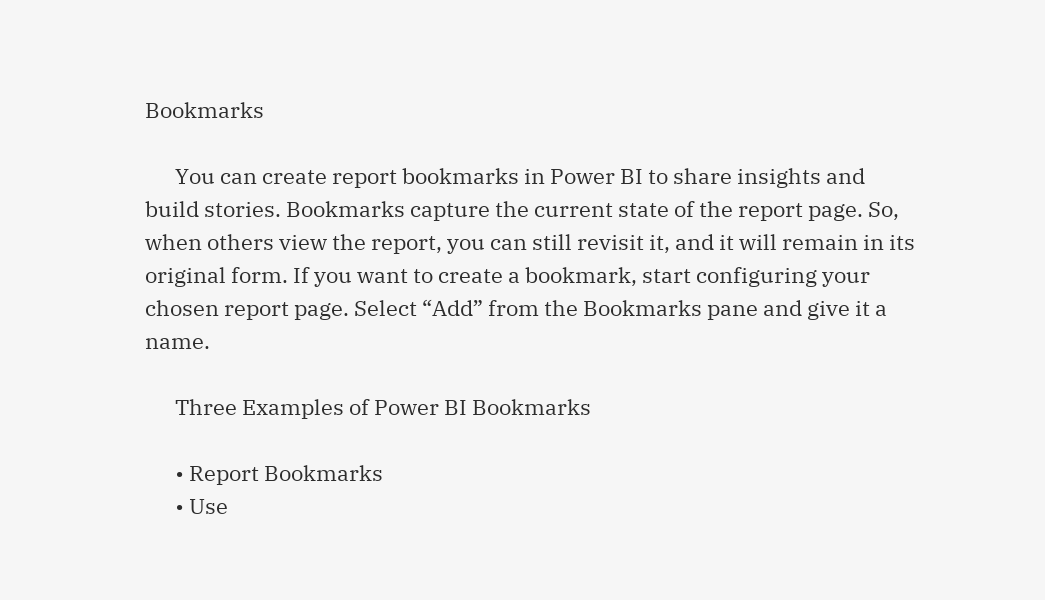Bookmarks

      You can create report bookmarks in Power BI to share insights and build stories. Bookmarks capture the current state of the report page. So, when others view the report, you can still revisit it, and it will remain in its original form. If you want to create a bookmark, start configuring your chosen report page. Select “Add” from the Bookmarks pane and give it a name.

      Three Examples of Power BI Bookmarks

      • Report Bookmarks
      • Use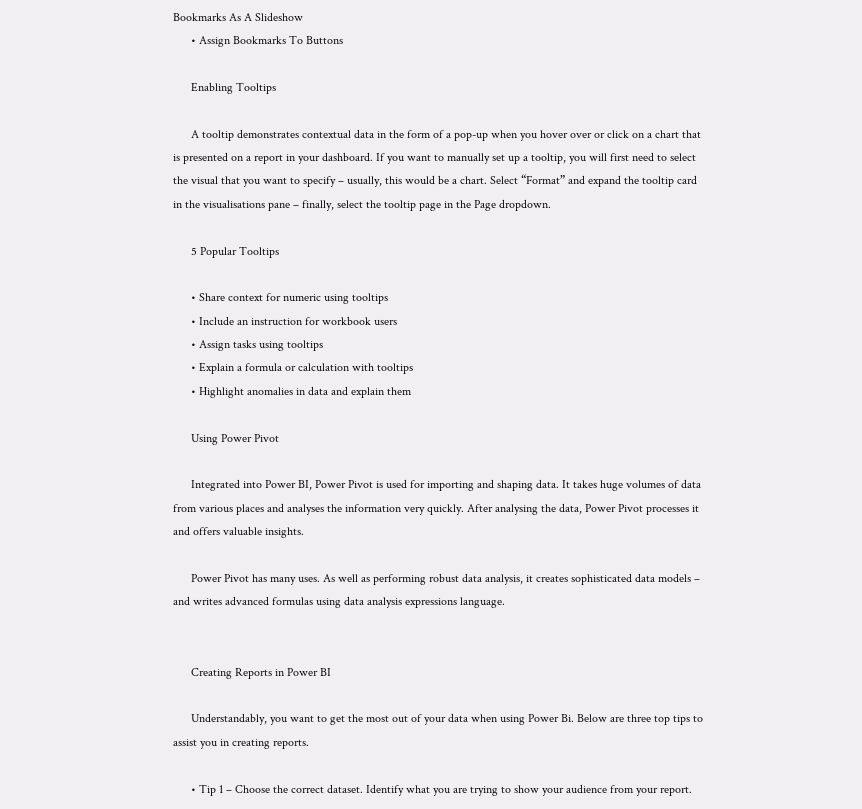Bookmarks As A Slideshow
      • Assign Bookmarks To Buttons

      Enabling Tooltips

      A tooltip demonstrates contextual data in the form of a pop-up when you hover over or click on a chart that is presented on a report in your dashboard. If you want to manually set up a tooltip, you will first need to select the visual that you want to specify – usually, this would be a chart. Select “Format” and expand the tooltip card in the visualisations pane – finally, select the tooltip page in the Page dropdown.

      5 Popular Tooltips

      • Share context for numeric using tooltips
      • Include an instruction for workbook users
      • Assign tasks using tooltips
      • Explain a formula or calculation with tooltips
      • Highlight anomalies in data and explain them

      Using Power Pivot

      Integrated into Power BI, Power Pivot is used for importing and shaping data. It takes huge volumes of data from various places and analyses the information very quickly. After analysing the data, Power Pivot processes it and offers valuable insights.

      Power Pivot has many uses. As well as performing robust data analysis, it creates sophisticated data models – and writes advanced formulas using data analysis expressions language.


      Creating Reports in Power BI

      Understandably, you want to get the most out of your data when using Power Bi. Below are three top tips to assist you in creating reports.

      • Tip 1 – Choose the correct dataset. Identify what you are trying to show your audience from your report.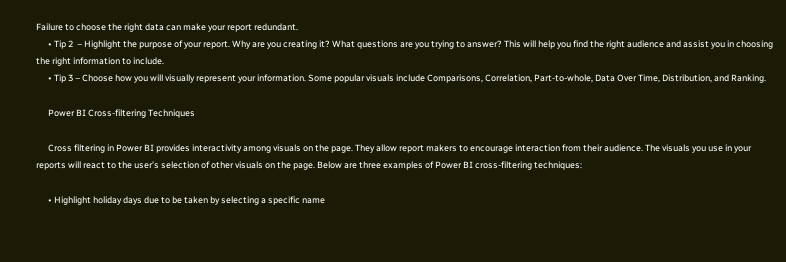Failure to choose the right data can make your report redundant.
      • Tip 2  – Highlight the purpose of your report. Why are you creating it? What questions are you trying to answer? This will help you find the right audience and assist you in choosing the right information to include.
      • Tip 3 – Choose how you will visually represent your information. Some popular visuals include Comparisons, Correlation, Part-to-whole, Data Over Time, Distribution, and Ranking.

      Power BI Cross-filtering Techniques

      Cross filtering in Power BI provides interactivity among visuals on the page. They allow report makers to encourage interaction from their audience. The visuals you use in your reports will react to the user’s selection of other visuals on the page. Below are three examples of Power BI cross-filtering techniques:

      • Highlight holiday days due to be taken by selecting a specific name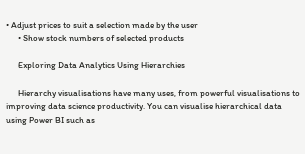• Adjust prices to suit a selection made by the user
      • Show stock numbers of selected products

      Exploring Data Analytics Using Hierarchies

      Hierarchy visualisations have many uses, from powerful visualisations to improving data science productivity. You can visualise hierarchical data using Power BI such as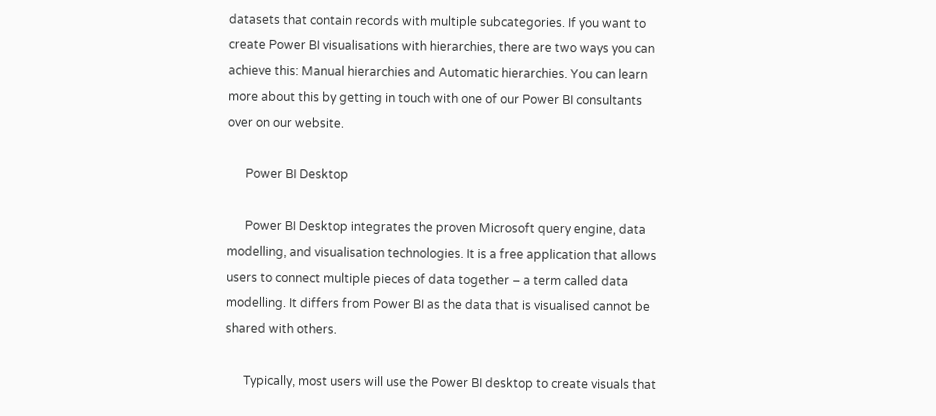datasets that contain records with multiple subcategories. If you want to create Power BI visualisations with hierarchies, there are two ways you can achieve this: Manual hierarchies and Automatic hierarchies. You can learn more about this by getting in touch with one of our Power BI consultants over on our website.

      Power BI Desktop

      Power BI Desktop integrates the proven Microsoft query engine, data modelling, and visualisation technologies. It is a free application that allows users to connect multiple pieces of data together – a term called data modelling. It differs from Power BI as the data that is visualised cannot be shared with others.

      Typically, most users will use the Power BI desktop to create visuals that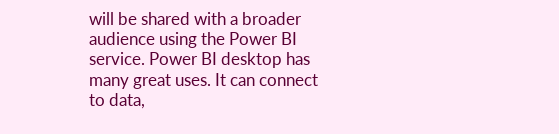will be shared with a broader audience using the Power BI service. Power BI desktop has many great uses. It can connect to data,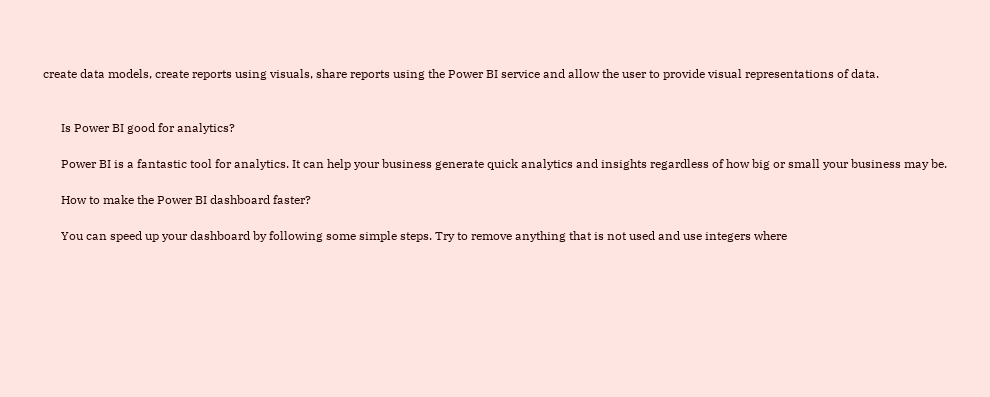create data models, create reports using visuals, share reports using the Power BI service and allow the user to provide visual representations of data.


      Is Power BI good for analytics?

      Power BI is a fantastic tool for analytics. It can help your business generate quick analytics and insights regardless of how big or small your business may be.

      How to make the Power BI dashboard faster?

      You can speed up your dashboard by following some simple steps. Try to remove anything that is not used and use integers where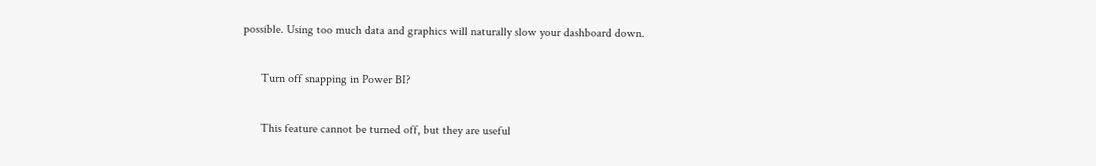possible. Using too much data and graphics will naturally slow your dashboard down.

      Turn off snapping in Power BI?

      This feature cannot be turned off, but they are useful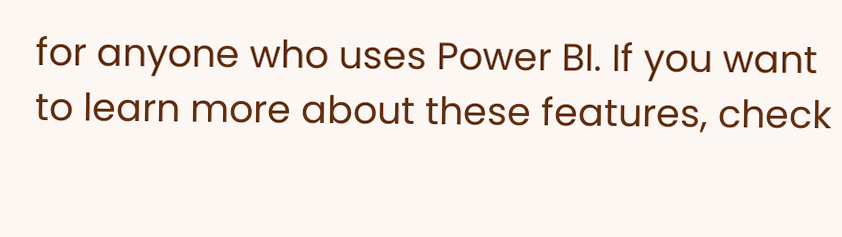for anyone who uses Power BI. If you want to learn more about these features, check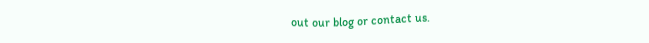out our blog or contact us.